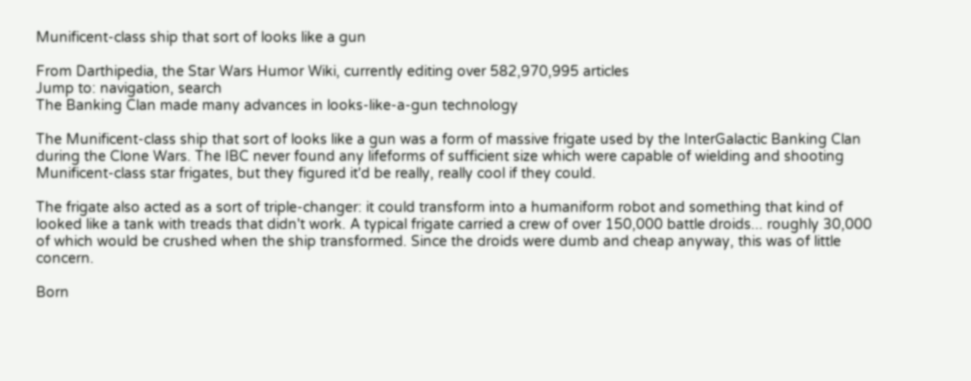Munificent-class ship that sort of looks like a gun

From Darthipedia, the Star Wars Humor Wiki, currently editing over 582,970,995 articles
Jump to: navigation, search
The Banking Clan made many advances in looks-like-a-gun technology

The Munificent-class ship that sort of looks like a gun was a form of massive frigate used by the InterGalactic Banking Clan during the Clone Wars. The IBC never found any lifeforms of sufficient size which were capable of wielding and shooting Munificent-class star frigates, but they figured it'd be really, really cool if they could.

The frigate also acted as a sort of triple-changer: it could transform into a humaniform robot and something that kind of looked like a tank with treads that didn't work. A typical frigate carried a crew of over 150,000 battle droids... roughly 30,000 of which would be crushed when the ship transformed. Since the droids were dumb and cheap anyway, this was of little concern.

Born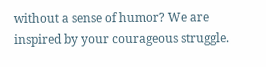without a sense of humor? We are inspired by your courageous struggle.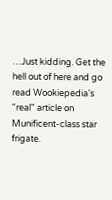…Just kidding. Get the hell out of here and go read Wookiepedia's "real" article on Munificent-class star frigate.